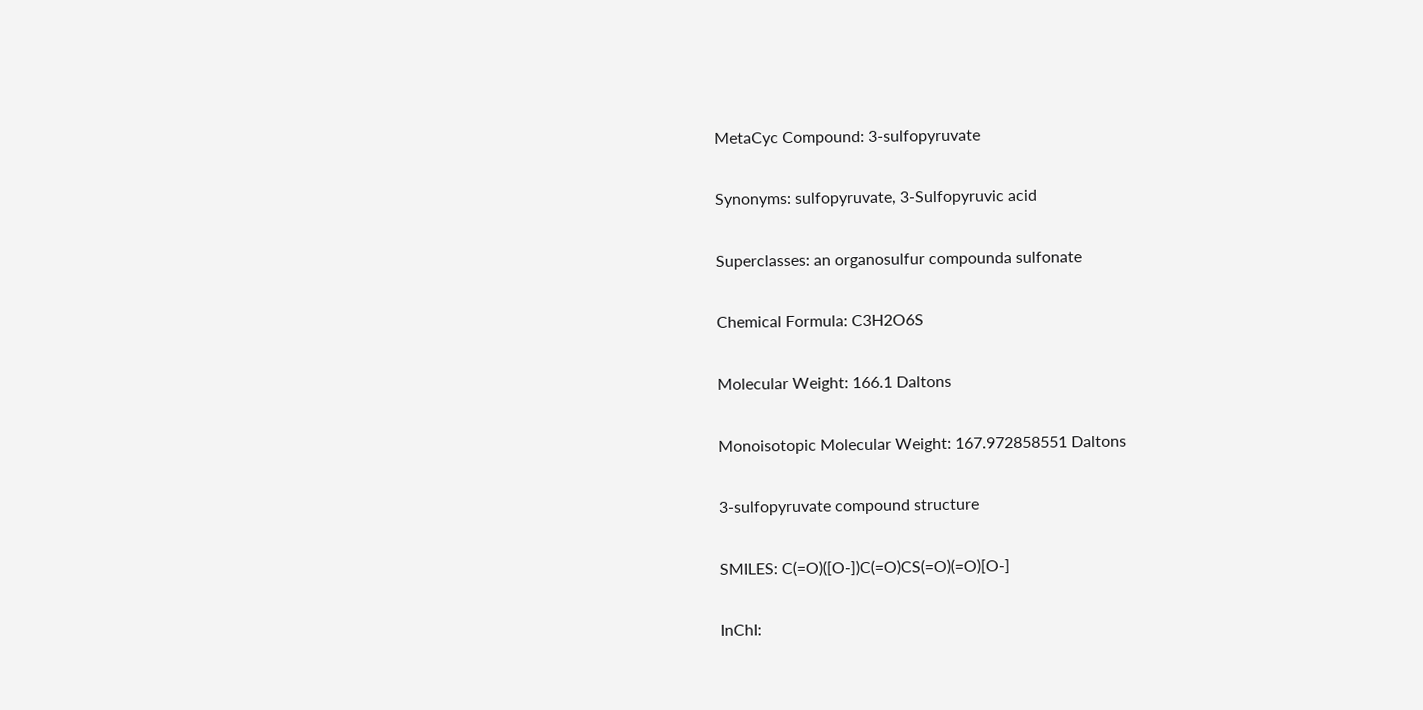MetaCyc Compound: 3-sulfopyruvate

Synonyms: sulfopyruvate, 3-Sulfopyruvic acid

Superclasses: an organosulfur compounda sulfonate

Chemical Formula: C3H2O6S

Molecular Weight: 166.1 Daltons

Monoisotopic Molecular Weight: 167.972858551 Daltons

3-sulfopyruvate compound structure

SMILES: C(=O)([O-])C(=O)CS(=O)(=O)[O-]

InChI: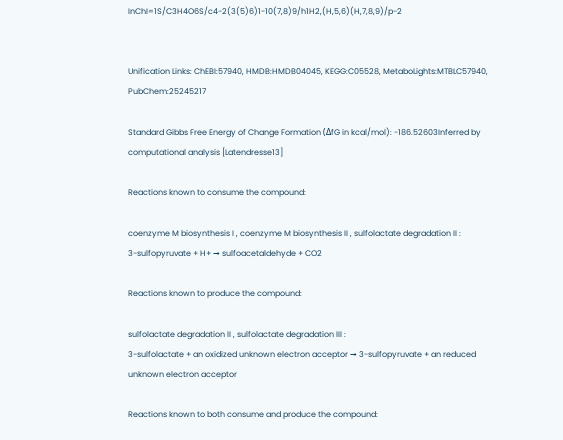InChI=1S/C3H4O6S/c4-2(3(5)6)1-10(7,8)9/h1H2,(H,5,6)(H,7,8,9)/p-2


Unification Links: ChEBI:57940, HMDB:HMDB04045, KEGG:C05528, MetaboLights:MTBLC57940, PubChem:25245217

Standard Gibbs Free Energy of Change Formation (ΔfG in kcal/mol): -186.52603Inferred by computational analysis [Latendresse13]

Reactions known to consume the compound:

coenzyme M biosynthesis I , coenzyme M biosynthesis II , sulfolactate degradation II :
3-sulfopyruvate + H+ → sulfoacetaldehyde + CO2

Reactions known to produce the compound:

sulfolactate degradation II , sulfolactate degradation III :
3-sulfolactate + an oxidized unknown electron acceptor → 3-sulfopyruvate + an reduced unknown electron acceptor

Reactions known to both consume and produce the compound: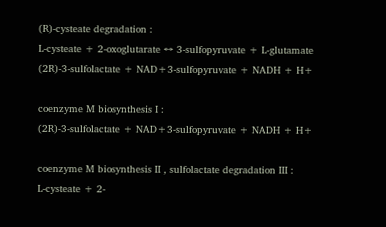(R)-cysteate degradation :
L-cysteate + 2-oxoglutarate ↔ 3-sulfopyruvate + L-glutamate
(2R)-3-sulfolactate + NAD+3-sulfopyruvate + NADH + H+

coenzyme M biosynthesis I :
(2R)-3-sulfolactate + NAD+3-sulfopyruvate + NADH + H+

coenzyme M biosynthesis II , sulfolactate degradation III :
L-cysteate + 2-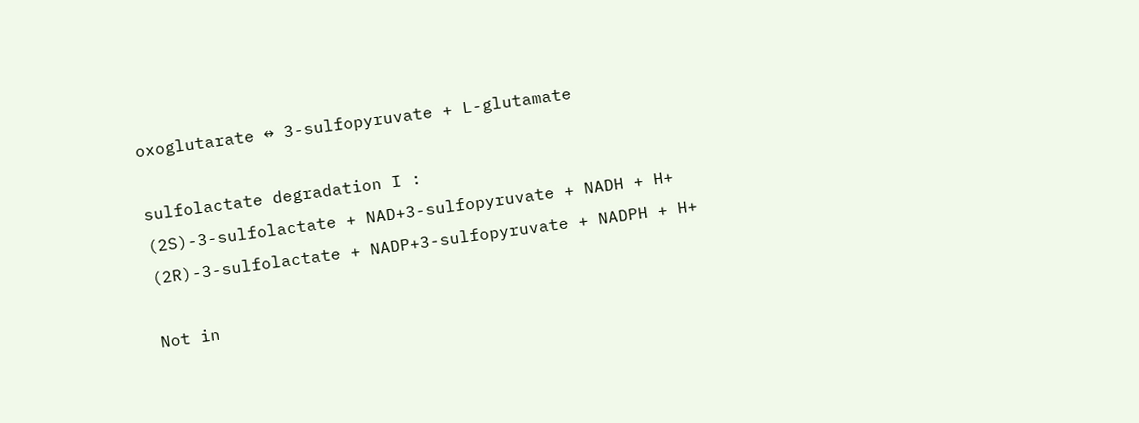oxoglutarate ↔ 3-sulfopyruvate + L-glutamate

sulfolactate degradation I :
(2S)-3-sulfolactate + NAD+3-sulfopyruvate + NADH + H+
(2R)-3-sulfolactate + NADP+3-sulfopyruvate + NADPH + H+

Not in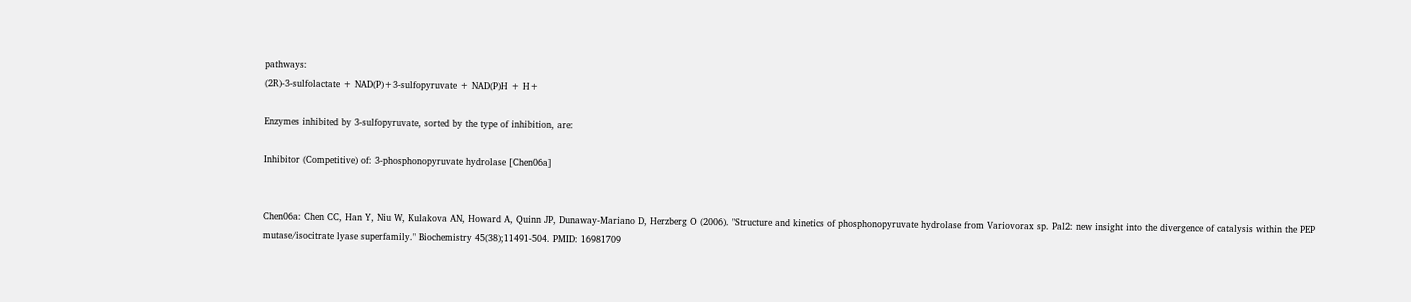pathways:
(2R)-3-sulfolactate + NAD(P)+3-sulfopyruvate + NAD(P)H + H+

Enzymes inhibited by 3-sulfopyruvate, sorted by the type of inhibition, are:

Inhibitor (Competitive) of: 3-phosphonopyruvate hydrolase [Chen06a]


Chen06a: Chen CC, Han Y, Niu W, Kulakova AN, Howard A, Quinn JP, Dunaway-Mariano D, Herzberg O (2006). "Structure and kinetics of phosphonopyruvate hydrolase from Variovorax sp. Pal2: new insight into the divergence of catalysis within the PEP mutase/isocitrate lyase superfamily." Biochemistry 45(38);11491-504. PMID: 16981709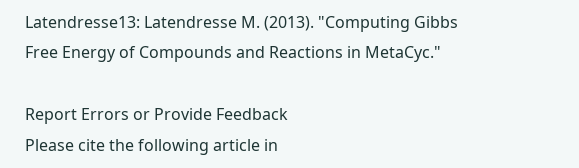Latendresse13: Latendresse M. (2013). "Computing Gibbs Free Energy of Compounds and Reactions in MetaCyc."

Report Errors or Provide Feedback
Please cite the following article in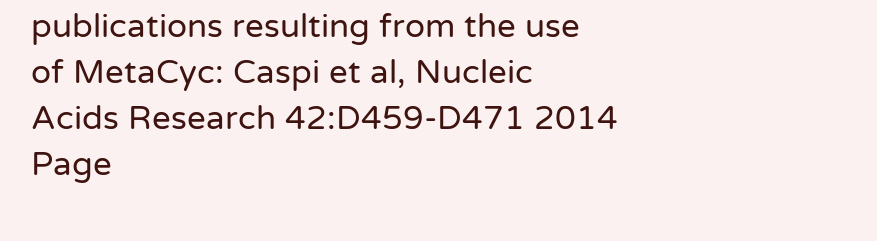publications resulting from the use of MetaCyc: Caspi et al, Nucleic Acids Research 42:D459-D471 2014
Page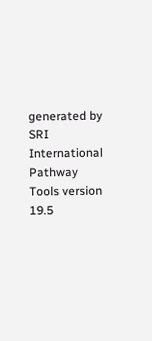generated by SRI International Pathway Tools version 19.5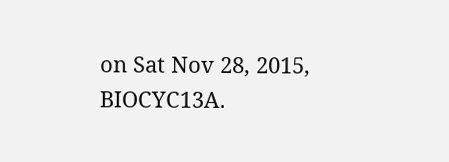on Sat Nov 28, 2015, BIOCYC13A.